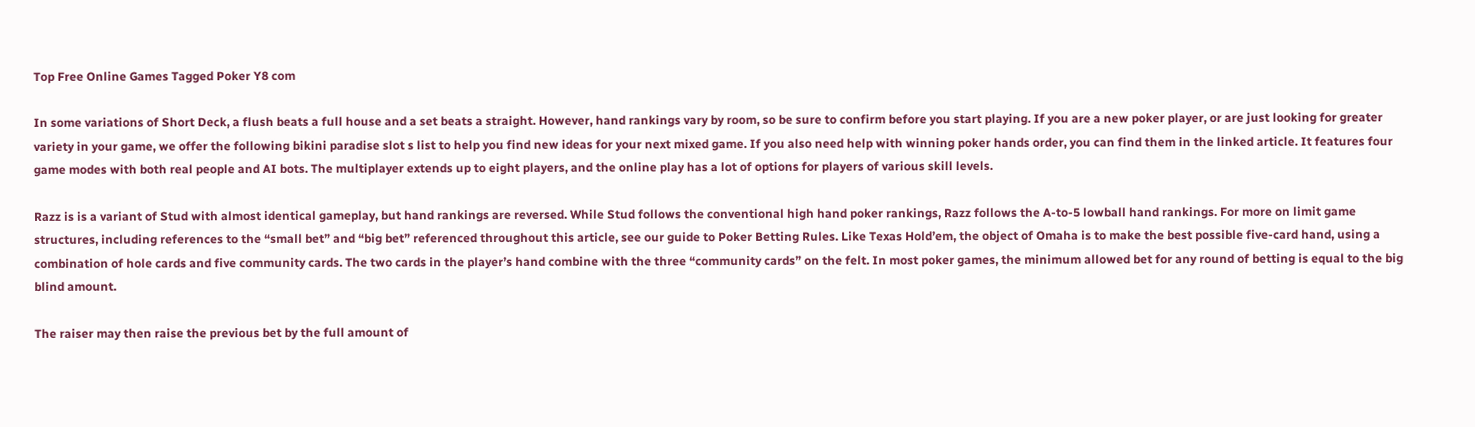Top Free Online Games Tagged Poker Y8 com

In some variations of Short Deck, a flush beats a full house and a set beats a straight. However, hand rankings vary by room, so be sure to confirm before you start playing. If you are a new poker player, or are just looking for greater variety in your game, we offer the following bikini paradise slot s list to help you find new ideas for your next mixed game. If you also need help with winning poker hands order, you can find them in the linked article. It features four game modes with both real people and AI bots. The multiplayer extends up to eight players, and the online play has a lot of options for players of various skill levels.

Razz is is a variant of Stud with almost identical gameplay, but hand rankings are reversed. While Stud follows the conventional high hand poker rankings, Razz follows the A-to-5 lowball hand rankings. For more on limit game structures, including references to the “small bet” and “big bet” referenced throughout this article, see our guide to Poker Betting Rules. Like Texas Hold’em, the object of Omaha is to make the best possible five-card hand, using a combination of hole cards and five community cards. The two cards in the player’s hand combine with the three “community cards” on the felt. In most poker games, the minimum allowed bet for any round of betting is equal to the big blind amount.

The raiser may then raise the previous bet by the full amount of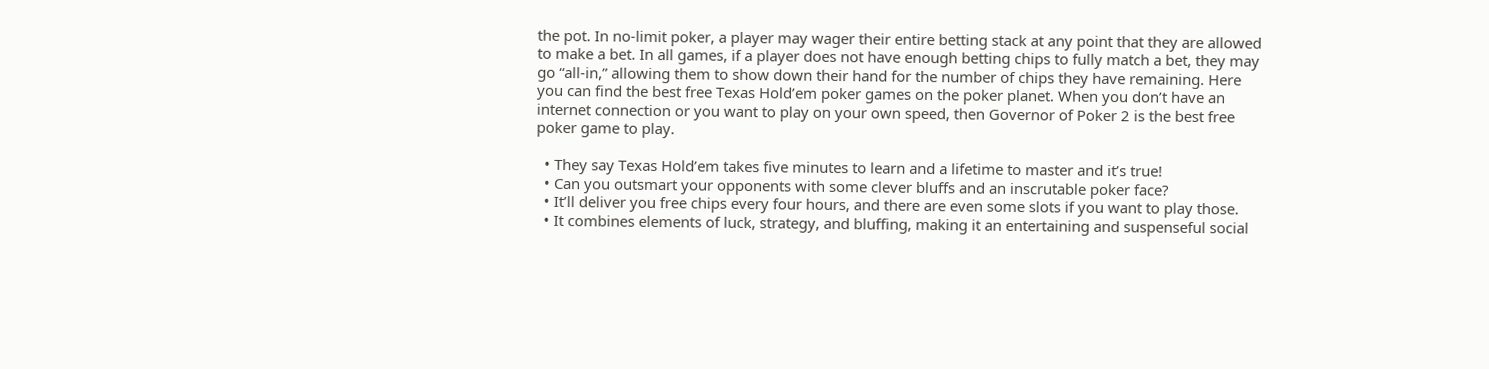the pot. In no-limit poker, a player may wager their entire betting stack at any point that they are allowed to make a bet. In all games, if a player does not have enough betting chips to fully match a bet, they may go “all-in,” allowing them to show down their hand for the number of chips they have remaining. Here you can find the best free Texas Hold’em poker games on the poker planet. When you don’t have an internet connection or you want to play on your own speed, then Governor of Poker 2 is the best free poker game to play.

  • They say Texas Hold’em takes five minutes to learn and a lifetime to master and it’s true!
  • Can you outsmart your opponents with some clever bluffs and an inscrutable poker face?
  • It’ll deliver you free chips every four hours, and there are even some slots if you want to play those.
  • It combines elements of luck, strategy, and bluffing, making it an entertaining and suspenseful social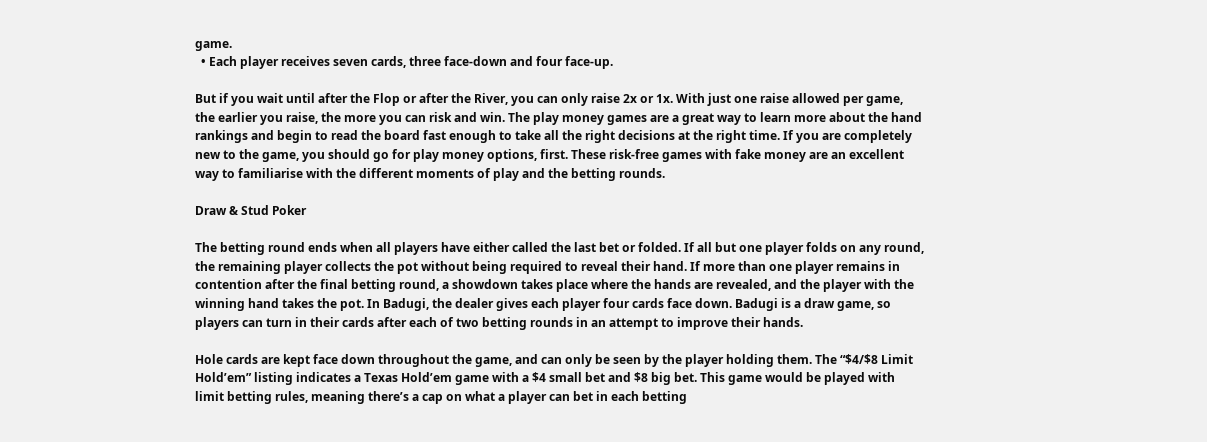game.
  • Each player receives seven cards, three face-down and four face-up.

But if you wait until after the Flop or after the River, you can only raise 2x or 1x. With just one raise allowed per game, the earlier you raise, the more you can risk and win. The play money games are a great way to learn more about the hand rankings and begin to read the board fast enough to take all the right decisions at the right time. If you are completely new to the game, you should go for play money options, first. These risk-free games with fake money are an excellent way to familiarise with the different moments of play and the betting rounds.

Draw & Stud Poker

The betting round ends when all players have either called the last bet or folded. If all but one player folds on any round, the remaining player collects the pot without being required to reveal their hand. If more than one player remains in contention after the final betting round, a showdown takes place where the hands are revealed, and the player with the winning hand takes the pot. In Badugi, the dealer gives each player four cards face down. Badugi is a draw game, so players can turn in their cards after each of two betting rounds in an attempt to improve their hands.

Hole cards are kept face down throughout the game, and can only be seen by the player holding them. The “$4/$8 Limit Hold’em” listing indicates a Texas Hold’em game with a $4 small bet and $8 big bet. This game would be played with limit betting rules, meaning there’s a cap on what a player can bet in each betting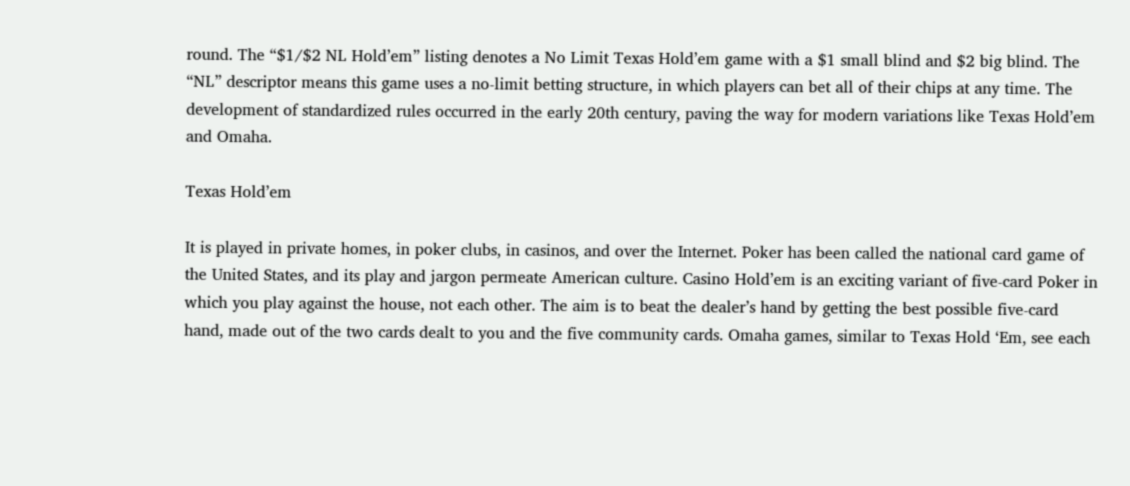round. The “$1/$2 NL Hold’em” listing denotes a No Limit Texas Hold’em game with a $1 small blind and $2 big blind. The “NL” descriptor means this game uses a no-limit betting structure, in which players can bet all of their chips at any time. The development of standardized rules occurred in the early 20th century, paving the way for modern variations like Texas Hold’em and Omaha.

Texas Hold’em

It is played in private homes, in poker clubs, in casinos, and over the Internet. Poker has been called the national card game of the United States, and its play and jargon permeate American culture. Casino Hold’em is an exciting variant of five-card Poker in which you play against the house, not each other. The aim is to beat the dealer’s hand by getting the best possible five-card hand, made out of the two cards dealt to you and the five community cards. Omaha games, similar to Texas Hold ‘Em, see each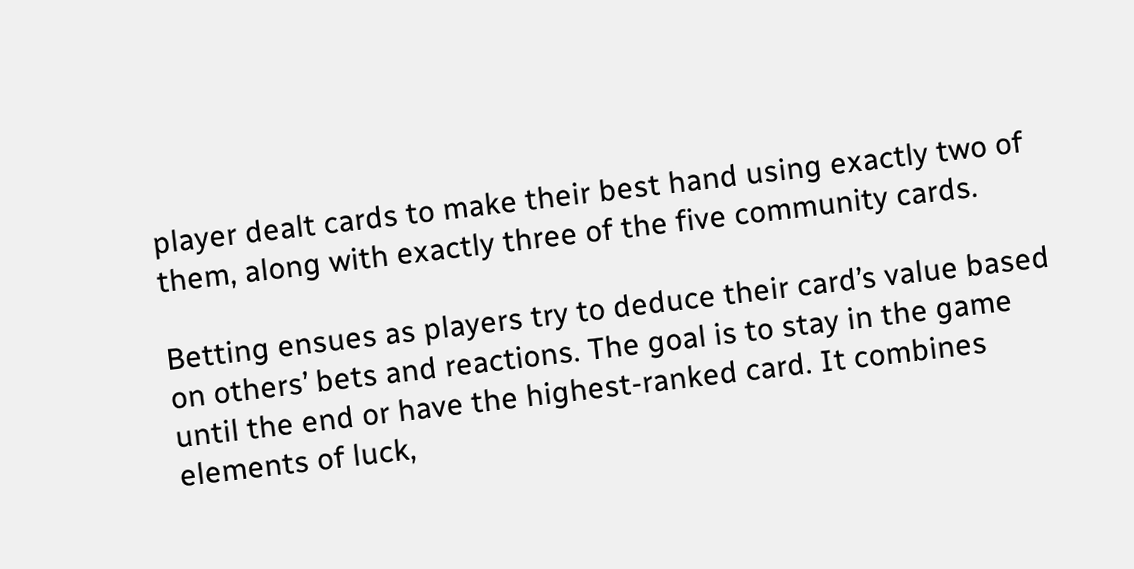player dealt cards to make their best hand using exactly two of them, along with exactly three of the five community cards.

Betting ensues as players try to deduce their card’s value based on others’ bets and reactions. The goal is to stay in the game until the end or have the highest-ranked card. It combines elements of luck,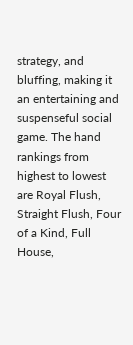strategy, and bluffing, making it an entertaining and suspenseful social game. The hand rankings from highest to lowest are Royal Flush, Straight Flush, Four of a Kind, Full House,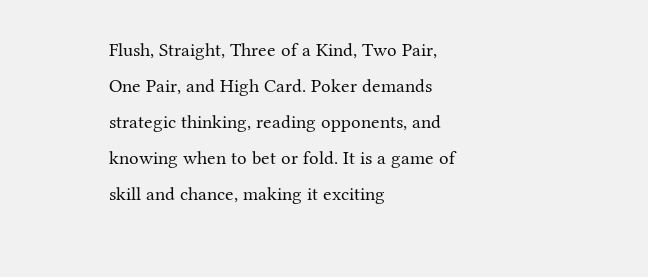Flush, Straight, Three of a Kind, Two Pair, One Pair, and High Card. Poker demands strategic thinking, reading opponents, and knowing when to bet or fold. It is a game of skill and chance, making it exciting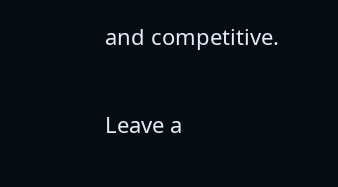and competitive.

Leave a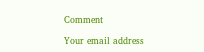Comment

Your email address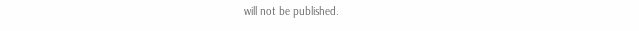will not be published.